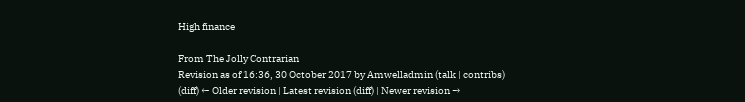High finance

From The Jolly Contrarian
Revision as of 16:36, 30 October 2017 by Amwelladmin (talk | contribs)
(diff) ← Older revision | Latest revision (diff) | Newer revision →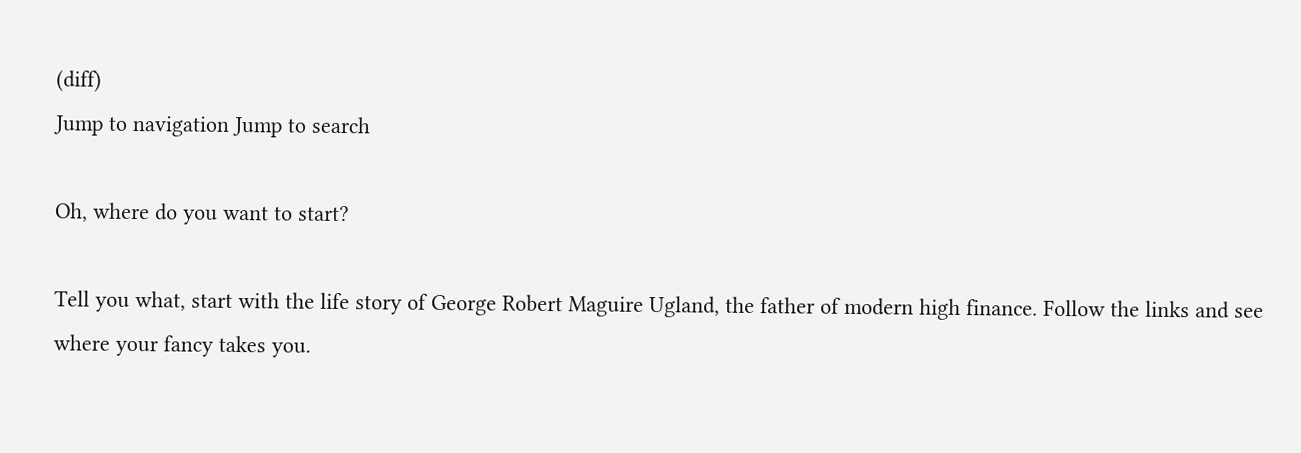(diff)
Jump to navigation Jump to search

Oh, where do you want to start?

Tell you what, start with the life story of George Robert Maguire Ugland, the father of modern high finance. Follow the links and see where your fancy takes you.